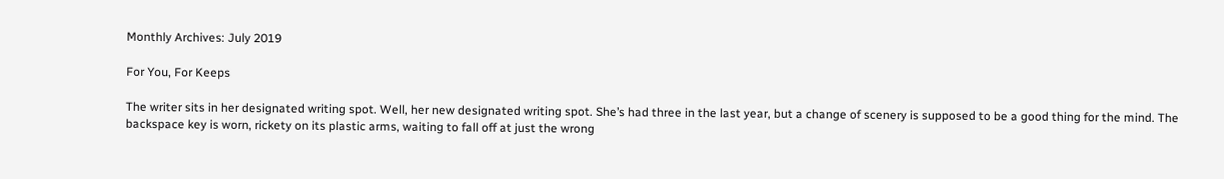Monthly Archives: July 2019

For You, For Keeps

The writer sits in her designated writing spot. Well, her new designated writing spot. She’s had three in the last year, but a change of scenery is supposed to be a good thing for the mind. The backspace key is worn, rickety on its plastic arms, waiting to fall off at just the wrong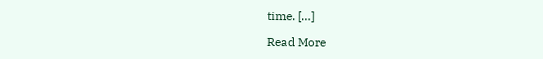time. […]

Read More